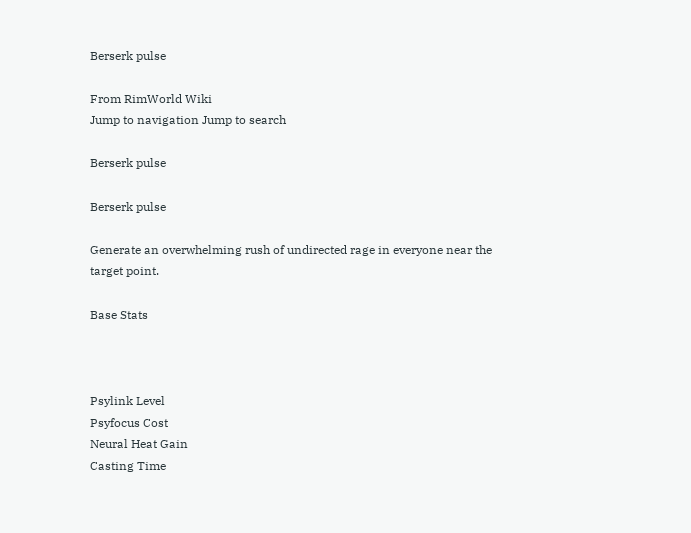Berserk pulse

From RimWorld Wiki
Jump to navigation Jump to search

Berserk pulse

Berserk pulse

Generate an overwhelming rush of undirected rage in everyone near the target point.

Base Stats



Psylink Level
Psyfocus Cost
Neural Heat Gain
Casting Time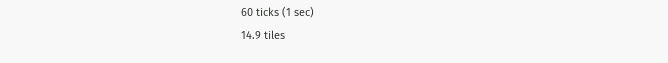60 ticks (1 sec)
14.9 tiles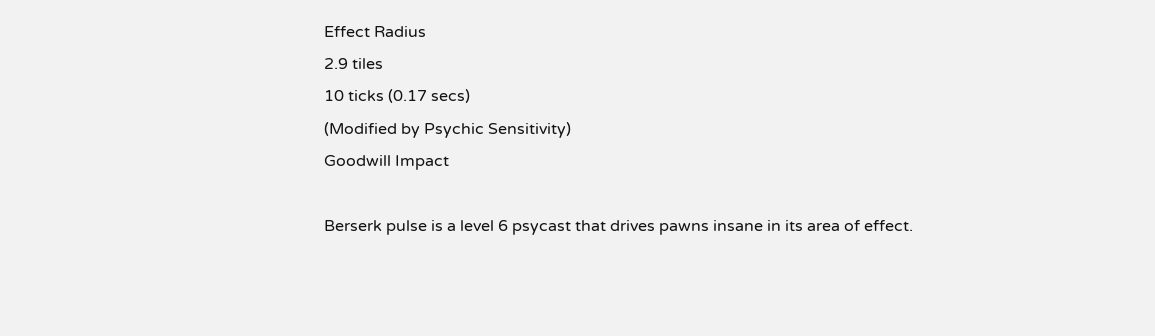Effect Radius
2.9 tiles
10 ticks (0.17 secs)
(Modified by Psychic Sensitivity)
Goodwill Impact

Berserk pulse is a level 6 psycast that drives pawns insane in its area of effect.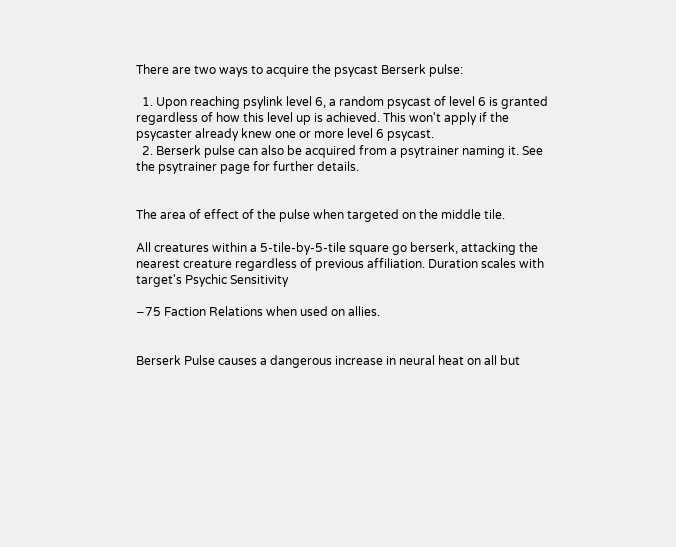There are two ways to acquire the psycast Berserk pulse:

  1. Upon reaching psylink level 6, a random psycast of level 6 is granted regardless of how this level up is achieved. This won't apply if the psycaster already knew one or more level 6 psycast.
  2. Berserk pulse can also be acquired from a psytrainer naming it. See the psytrainer page for further details.


The area of effect of the pulse when targeted on the middle tile.

All creatures within a 5-tile-by-5-tile square go berserk, attacking the nearest creature regardless of previous affiliation. Duration scales with target's Psychic Sensitivity

−75 Faction Relations when used on allies.


Berserk Pulse causes a dangerous increase in neural heat on all but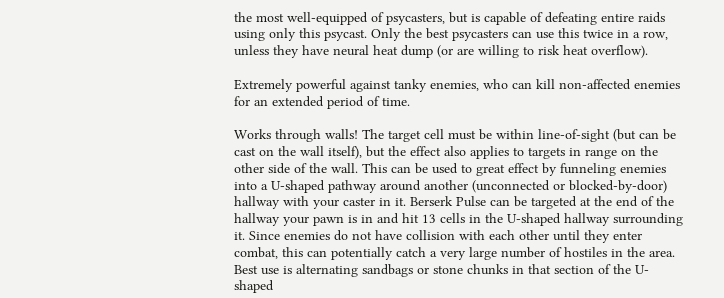the most well-equipped of psycasters, but is capable of defeating entire raids using only this psycast. Only the best psycasters can use this twice in a row, unless they have neural heat dump (or are willing to risk heat overflow).

Extremely powerful against tanky enemies, who can kill non-affected enemies for an extended period of time.

Works through walls! The target cell must be within line-of-sight (but can be cast on the wall itself), but the effect also applies to targets in range on the other side of the wall. This can be used to great effect by funneling enemies into a U-shaped pathway around another (unconnected or blocked-by-door) hallway with your caster in it. Berserk Pulse can be targeted at the end of the hallway your pawn is in and hit 13 cells in the U-shaped hallway surrounding it. Since enemies do not have collision with each other until they enter combat, this can potentially catch a very large number of hostiles in the area. Best use is alternating sandbags or stone chunks in that section of the U-shaped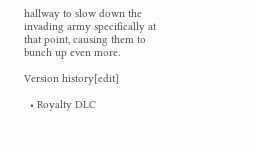hallway to slow down the invading army specifically at that point, causing them to bunch up even more.

Version history[edit]

  • Royalty DLC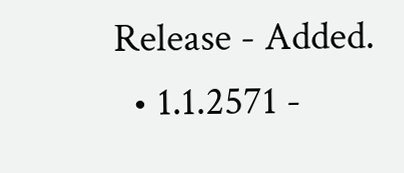Release - Added.
  • 1.1.2571 -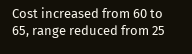Cost increased from 60 to 65, range reduced from 25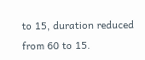to 15, duration reduced from 60 to 15.